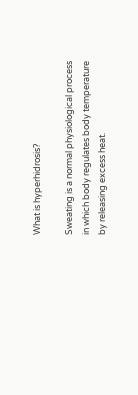What is hyperhidrosis?

Sweating is a normal physiological process in which body regulates body temperature by releasing excess heat.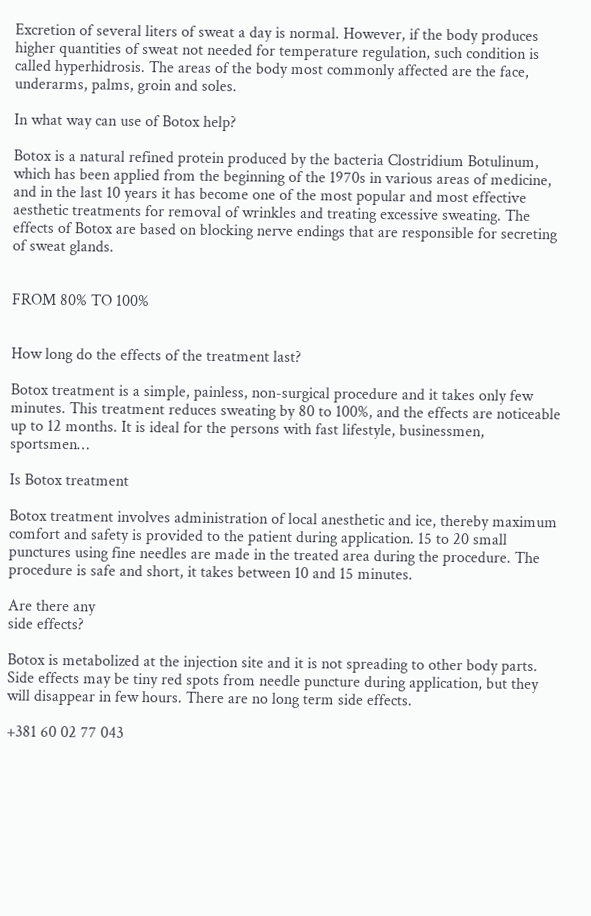Excretion of several liters of sweat a day is normal. However, if the body produces higher quantities of sweat not needed for temperature regulation, such condition is called hyperhidrosis. The areas of the body most commonly affected are the face, underarms, palms, groin and soles.

In what way can use of Botox help?

Botox is a natural refined protein produced by the bacteria Clostridium Botulinum, which has been applied from the beginning of the 1970s in various areas of medicine, and in the last 10 years it has become one of the most popular and most effective aesthetic treatments for removal of wrinkles and treating excessive sweating. The effects of Botox are based on blocking nerve endings that are responsible for secreting of sweat glands.


FROM 80% TO 100%


How long do the effects of the treatment last?

Botox treatment is a simple, painless, non-surgical procedure and it takes only few minutes. This treatment reduces sweating by 80 to 100%, and the effects are noticeable up to 12 months. It is ideal for the persons with fast lifestyle, businessmen, sportsmen…

Is Botox treatment

Botox treatment involves administration of local anesthetic and ice, thereby maximum comfort and safety is provided to the patient during application. 15 to 20 small punctures using fine needles are made in the treated area during the procedure. The procedure is safe and short, it takes between 10 and 15 minutes.

Are there any
side effects?

Botox is metabolized at the injection site and it is not spreading to other body parts. Side effects may be tiny red spots from needle puncture during application, but they will disappear in few hours. There are no long term side effects.

+381 60 02 77 043